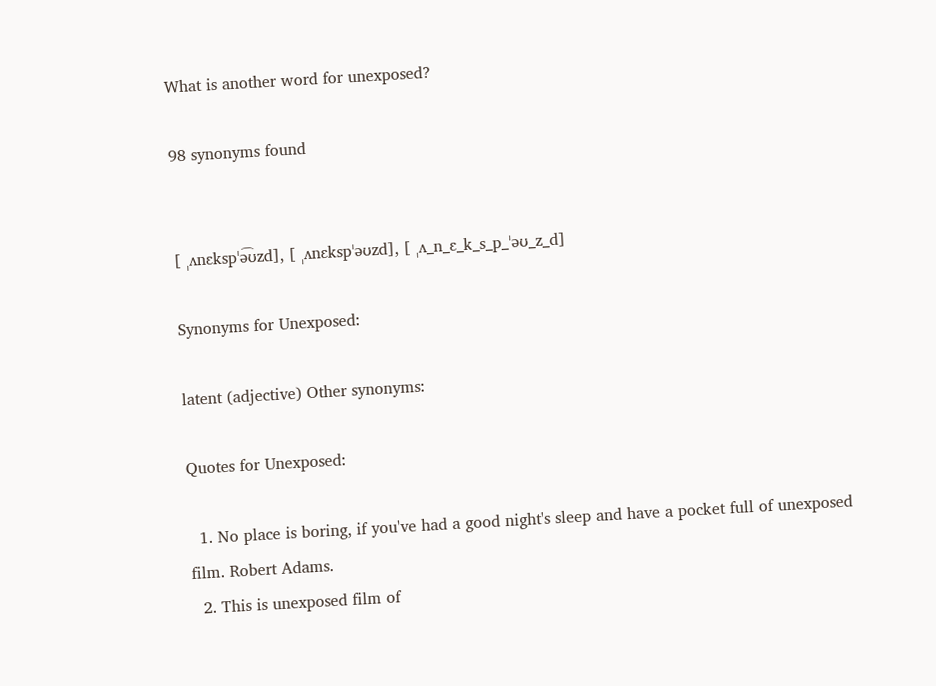What is another word for unexposed?

98 synonyms found


[ ˌʌnɛkspˈə͡ʊzd], [ ˌʌnɛkspˈəʊzd], [ ˌʌ_n_ɛ_k_s_p_ˈəʊ_z_d]

Synonyms for Unexposed:

latent (adjective) Other synonyms:

Quotes for Unexposed:

  1. No place is boring, if you've had a good night's sleep and have a pocket full of unexposed film. Robert Adams.
  2. This is unexposed film of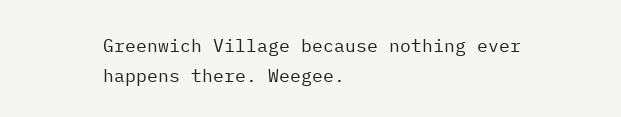Greenwich Village because nothing ever happens there. Weegee.